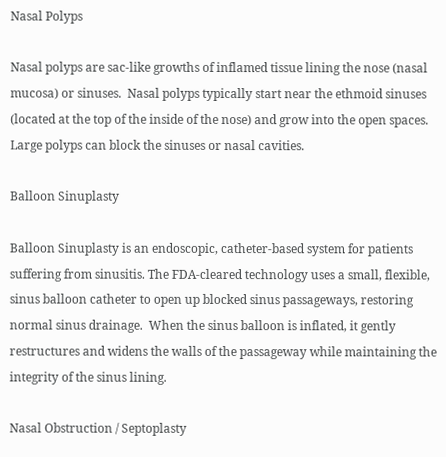Nasal Polyps

Nasal polyps are sac-like growths of inflamed tissue lining the nose (nasal mucosa) or sinuses.  Nasal polyps typically start near the ethmoid sinuses (located at the top of the inside of the nose) and grow into the open spaces.  Large polyps can block the sinuses or nasal cavities.

Balloon Sinuplasty

Balloon Sinuplasty is an endoscopic, catheter-based system for patients suffering from sinusitis. The FDA-cleared technology uses a small, flexible, sinus balloon catheter to open up blocked sinus passageways, restoring normal sinus drainage.  When the sinus balloon is inflated, it gently restructures and widens the walls of the passageway while maintaining the integrity of the sinus lining.

Nasal Obstruction / Septoplasty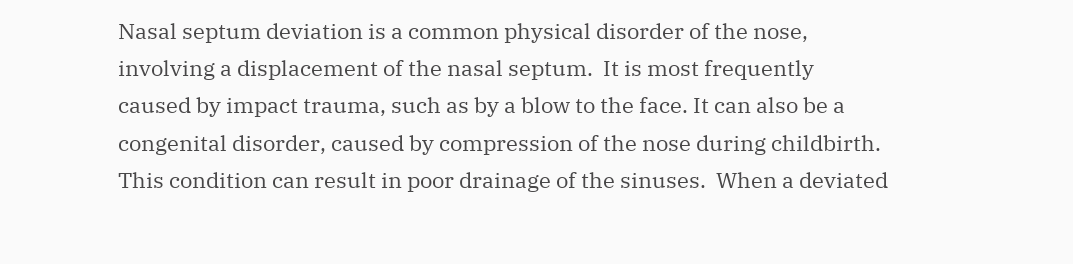Nasal septum deviation is a common physical disorder of the nose, involving a displacement of the nasal septum.  It is most frequently caused by impact trauma, such as by a blow to the face. It can also be a congenital disorder, caused by compression of the nose during childbirth.  This condition can result in poor drainage of the sinuses.  When a deviated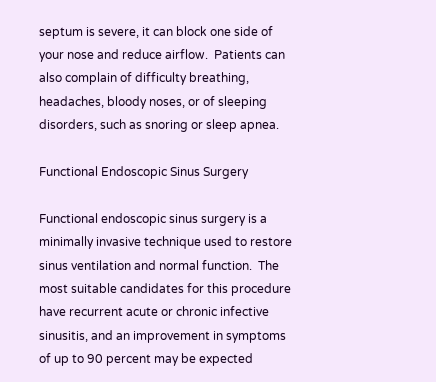septum is severe, it can block one side of your nose and reduce airflow.  Patients can also complain of difficulty breathing, headaches, bloody noses, or of sleeping disorders, such as snoring or sleep apnea.

Functional Endoscopic Sinus Surgery

Functional endoscopic sinus surgery is a minimally invasive technique used to restore sinus ventilation and normal function.  The most suitable candidates for this procedure have recurrent acute or chronic infective sinusitis, and an improvement in symptoms of up to 90 percent may be expected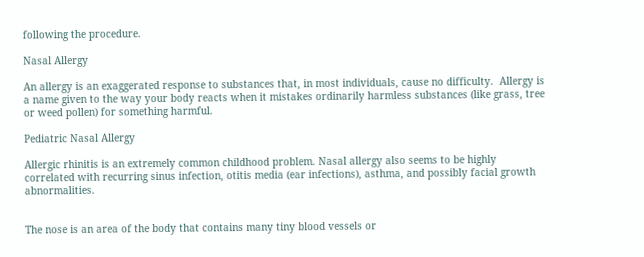following the procedure.

Nasal Allergy

An allergy is an exaggerated response to substances that, in most individuals, cause no difficulty.  Allergy is a name given to the way your body reacts when it mistakes ordinarily harmless substances (like grass, tree or weed pollen) for something harmful.

Pediatric Nasal Allergy

Allergic rhinitis is an extremely common childhood problem. Nasal allergy also seems to be highly correlated with recurring sinus infection, otitis media (ear infections), asthma, and possibly facial growth abnormalities.


The nose is an area of the body that contains many tiny blood vessels or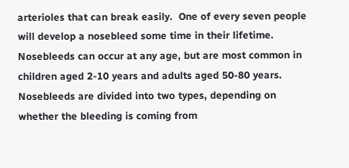arterioles that can break easily.  One of every seven people will develop a nosebleed some time in their lifetime. Nosebleeds can occur at any age, but are most common in children aged 2-10 years and adults aged 50-80 years.  Nosebleeds are divided into two types, depending on whether the bleeding is coming from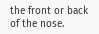the front or back of the nose.